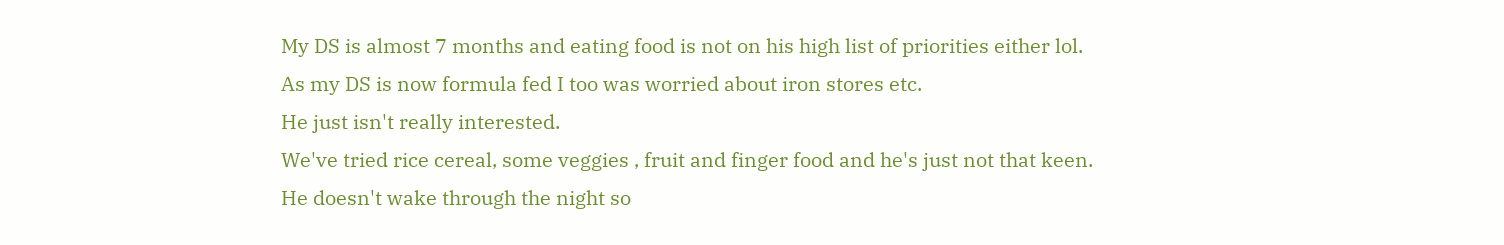My DS is almost 7 months and eating food is not on his high list of priorities either lol.
As my DS is now formula fed I too was worried about iron stores etc.
He just isn't really interested.
We've tried rice cereal, some veggies , fruit and finger food and he's just not that keen.
He doesn't wake through the night so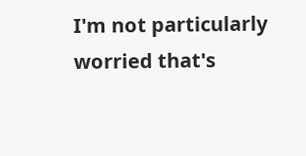I'm not particularly worried that's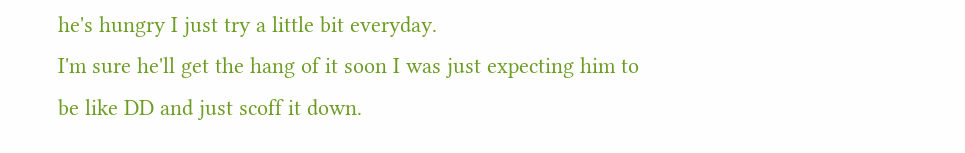he's hungry I just try a little bit everyday.
I'm sure he'll get the hang of it soon I was just expecting him to be like DD and just scoff it down.